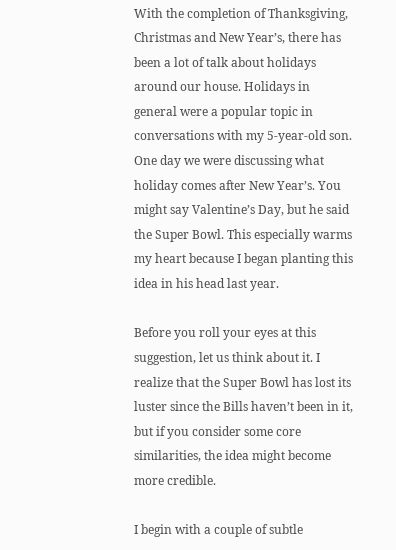With the completion of Thanksgiving, Christmas and New Year’s, there has been a lot of talk about holidays around our house. Holidays in general were a popular topic in conversations with my 5-year-old son. One day we were discussing what holiday comes after New Year’s. You might say Valentine’s Day, but he said the Super Bowl. This especially warms my heart because I began planting this idea in his head last year.

Before you roll your eyes at this suggestion, let us think about it. I realize that the Super Bowl has lost its luster since the Bills haven’t been in it, but if you consider some core similarities, the idea might become more credible.

I begin with a couple of subtle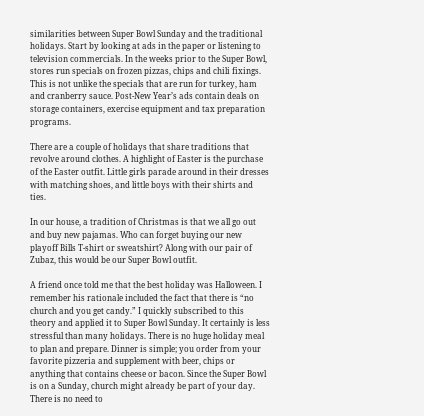similarities between Super Bowl Sunday and the traditional holidays. Start by looking at ads in the paper or listening to television commercials. In the weeks prior to the Super Bowl, stores run specials on frozen pizzas, chips and chili fixings. This is not unlike the specials that are run for turkey, ham and cranberry sauce. Post-New Year’s ads contain deals on storage containers, exercise equipment and tax preparation programs.

There are a couple of holidays that share traditions that revolve around clothes. A highlight of Easter is the purchase of the Easter outfit. Little girls parade around in their dresses with matching shoes, and little boys with their shirts and ties.

In our house, a tradition of Christmas is that we all go out and buy new pajamas. Who can forget buying our new playoff Bills T-shirt or sweatshirt? Along with our pair of Zubaz, this would be our Super Bowl outfit.

A friend once told me that the best holiday was Halloween. I remember his rationale included the fact that there is “no church and you get candy.” I quickly subscribed to this theory and applied it to Super Bowl Sunday. It certainly is less stressful than many holidays. There is no huge holiday meal to plan and prepare. Dinner is simple; you order from your favorite pizzeria and supplement with beer, chips or anything that contains cheese or bacon. Since the Super Bowl is on a Sunday, church might already be part of your day. There is no need to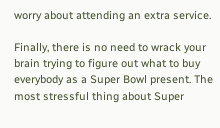worry about attending an extra service.

Finally, there is no need to wrack your brain trying to figure out what to buy everybody as a Super Bowl present. The most stressful thing about Super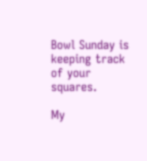Bowl Sunday is keeping track of your squares.

My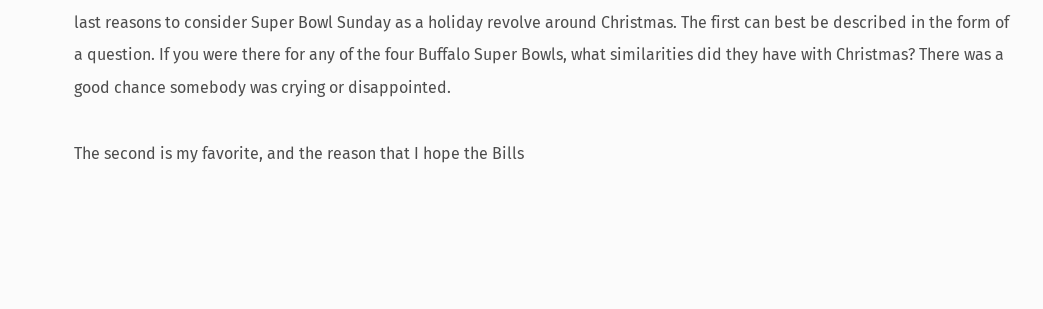last reasons to consider Super Bowl Sunday as a holiday revolve around Christmas. The first can best be described in the form of a question. If you were there for any of the four Buffalo Super Bowls, what similarities did they have with Christmas? There was a good chance somebody was crying or disappointed.

The second is my favorite, and the reason that I hope the Bills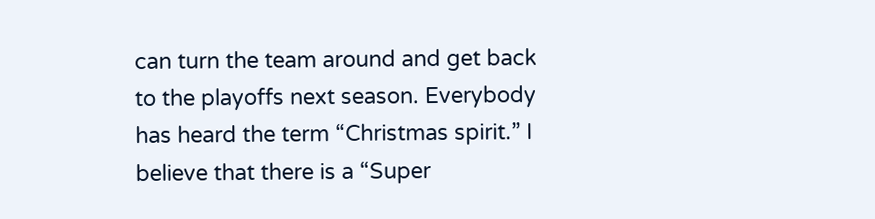can turn the team around and get back to the playoffs next season. Everybody has heard the term “Christmas spirit.” I believe that there is a “Super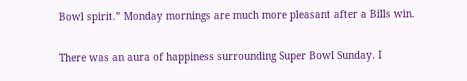Bowl spirit.” Monday mornings are much more pleasant after a Bills win.

There was an aura of happiness surrounding Super Bowl Sunday. I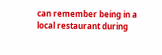can remember being in a local restaurant during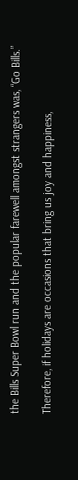the Bills Super Bowl run and the popular farewell amongst strangers was, “Go Bills.”

Therefore, if holidays are occasions that bring us joy and happiness,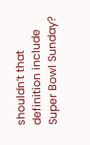shouldn’t that definition include Super Bowl Sunday?